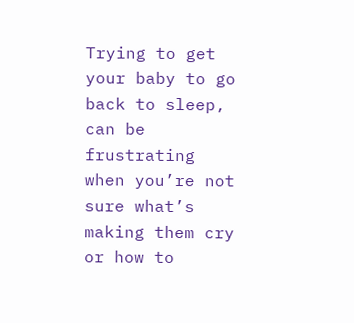Trying to get your baby to go back to sleep, can be frustrating when you’re not sure what’s making them cry or how to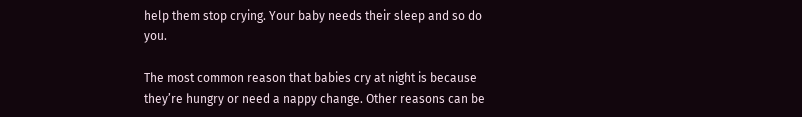help them stop crying. Your baby needs their sleep and so do you.

The most common reason that babies cry at night is because they’re hungry or need a nappy change. Other reasons can be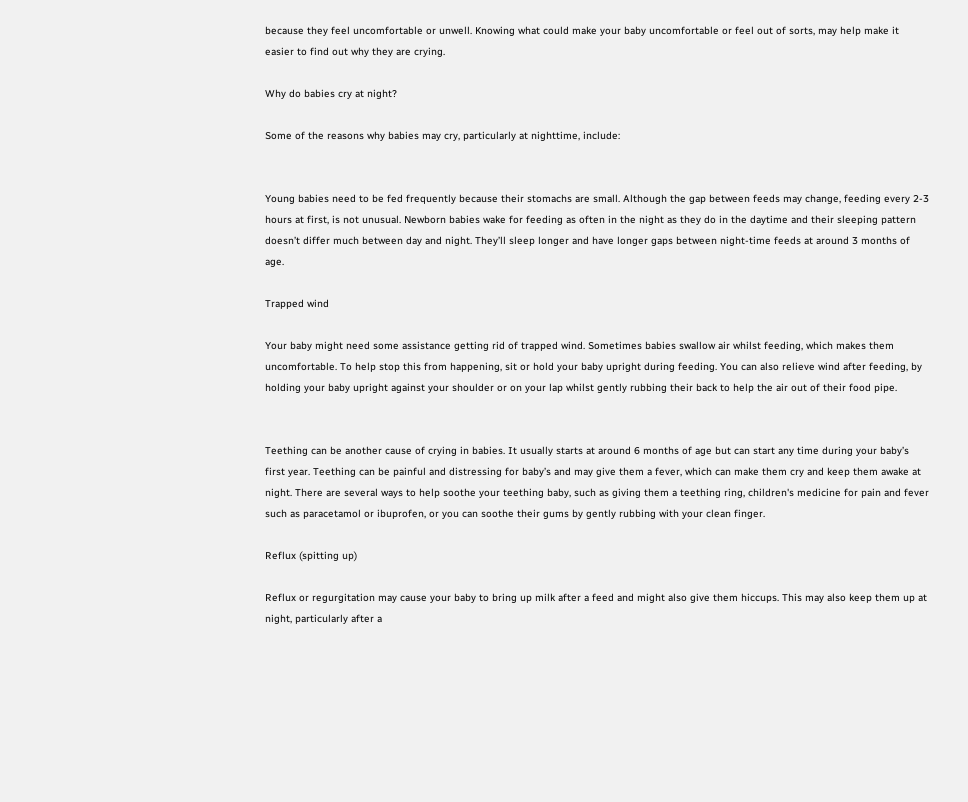because they feel uncomfortable or unwell. Knowing what could make your baby uncomfortable or feel out of sorts, may help make it easier to find out why they are crying.

Why do babies cry at night?

Some of the reasons why babies may cry, particularly at nighttime, include:


Young babies need to be fed frequently because their stomachs are small. Although the gap between feeds may change, feeding every 2-3 hours at first, is not unusual. Newborn babies wake for feeding as often in the night as they do in the daytime and their sleeping pattern doesn’t differ much between day and night. They’ll sleep longer and have longer gaps between night-time feeds at around 3 months of age.

Trapped wind

Your baby might need some assistance getting rid of trapped wind. Sometimes babies swallow air whilst feeding, which makes them uncomfortable. To help stop this from happening, sit or hold your baby upright during feeding. You can also relieve wind after feeding, by holding your baby upright against your shoulder or on your lap whilst gently rubbing their back to help the air out of their food pipe.


Teething can be another cause of crying in babies. It usually starts at around 6 months of age but can start any time during your baby’s first year. Teething can be painful and distressing for baby’s and may give them a fever, which can make them cry and keep them awake at night. There are several ways to help soothe your teething baby, such as giving them a teething ring, children's medicine for pain and fever such as paracetamol or ibuprofen, or you can soothe their gums by gently rubbing with your clean finger.

Reflux (spitting up)

Reflux or regurgitation may cause your baby to bring up milk after a feed and might also give them hiccups. This may also keep them up at night, particularly after a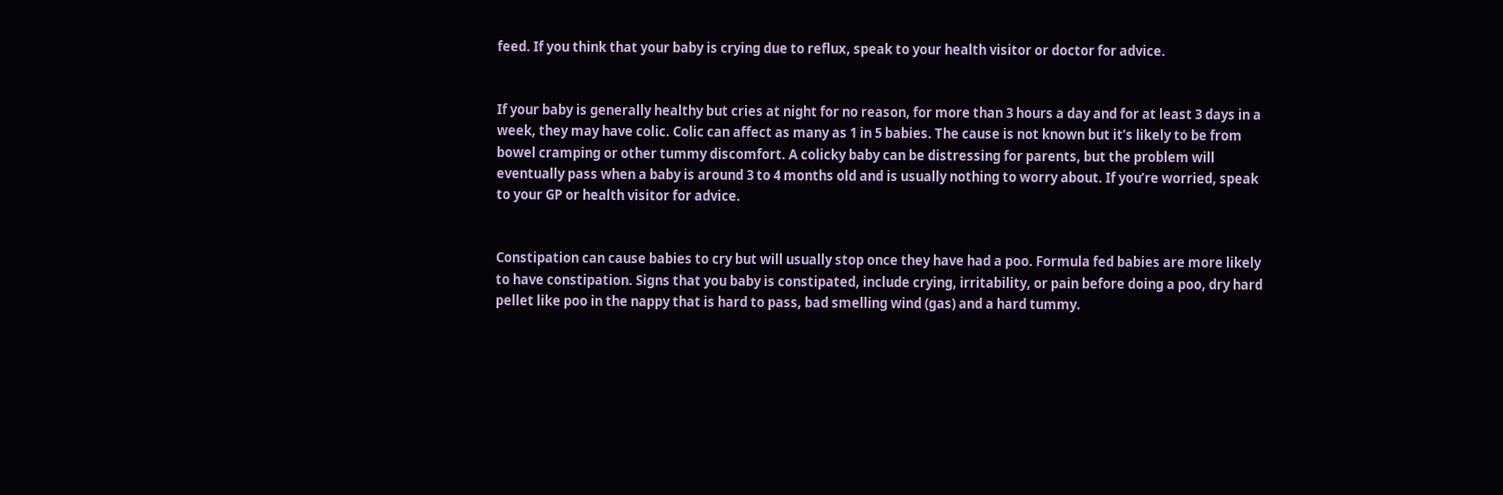feed. If you think that your baby is crying due to reflux, speak to your health visitor or doctor for advice.


If your baby is generally healthy but cries at night for no reason, for more than 3 hours a day and for at least 3 days in a week, they may have colic. Colic can affect as many as 1 in 5 babies. The cause is not known but it’s likely to be from bowel cramping or other tummy discomfort. A colicky baby can be distressing for parents, but the problem will eventually pass when a baby is around 3 to 4 months old and is usually nothing to worry about. If you’re worried, speak to your GP or health visitor for advice.


Constipation can cause babies to cry but will usually stop once they have had a poo. Formula fed babies are more likely to have constipation. Signs that you baby is constipated, include crying, irritability, or pain before doing a poo, dry hard pellet like poo in the nappy that is hard to pass, bad smelling wind (gas) and a hard tummy.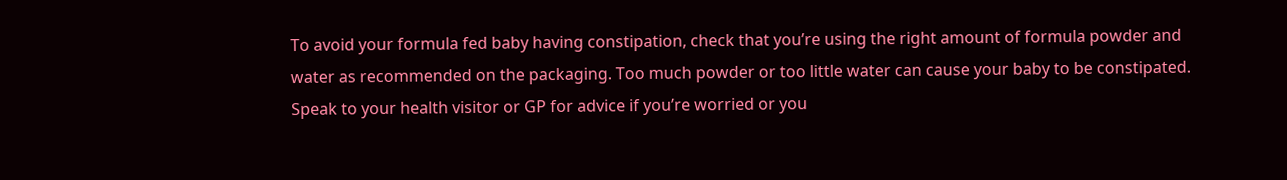To avoid your formula fed baby having constipation, check that you’re using the right amount of formula powder and water as recommended on the packaging. Too much powder or too little water can cause your baby to be constipated. Speak to your health visitor or GP for advice if you’re worried or you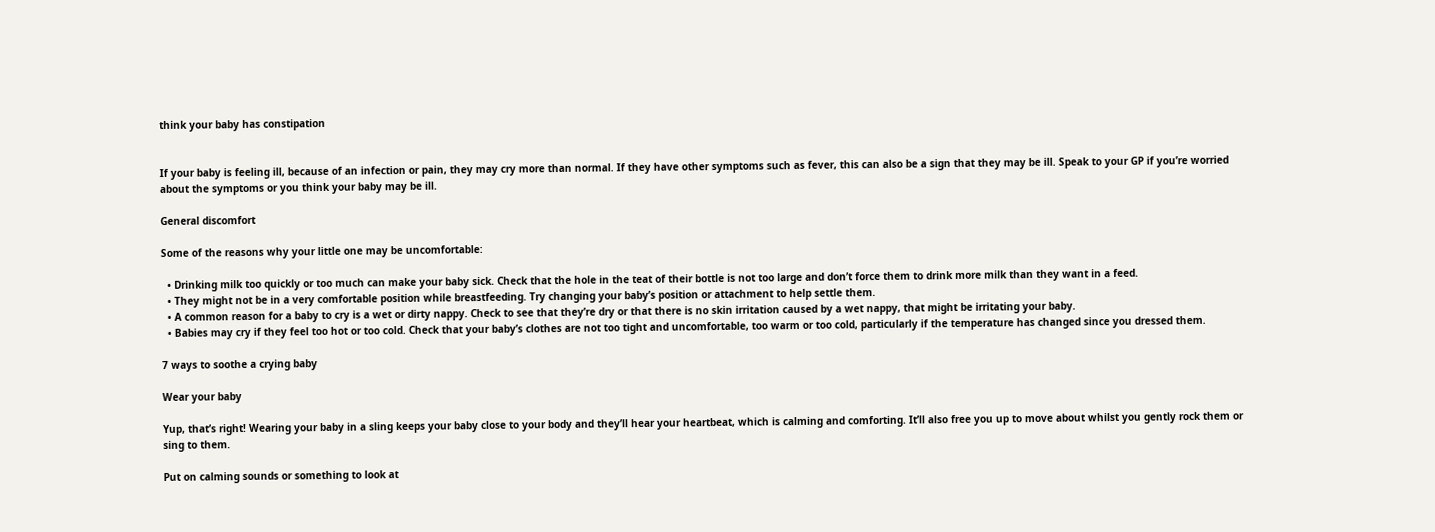think your baby has constipation


If your baby is feeling ill, because of an infection or pain, they may cry more than normal. If they have other symptoms such as fever, this can also be a sign that they may be ill. Speak to your GP if you’re worried about the symptoms or you think your baby may be ill.

General discomfort

Some of the reasons why your little one may be uncomfortable:

  • Drinking milk too quickly or too much can make your baby sick. Check that the hole in the teat of their bottle is not too large and don’t force them to drink more milk than they want in a feed.
  • They might not be in a very comfortable position while breastfeeding. Try changing your baby’s position or attachment to help settle them.
  • A common reason for a baby to cry is a wet or dirty nappy. Check to see that they’re dry or that there is no skin irritation caused by a wet nappy, that might be irritating your baby.
  • Babies may cry if they feel too hot or too cold. Check that your baby’s clothes are not too tight and uncomfortable, too warm or too cold, particularly if the temperature has changed since you dressed them.

7 ways to soothe a crying baby

Wear your baby

Yup, that’s right! Wearing your baby in a sling keeps your baby close to your body and they’ll hear your heartbeat, which is calming and comforting. It’ll also free you up to move about whilst you gently rock them or sing to them.

Put on calming sounds or something to look at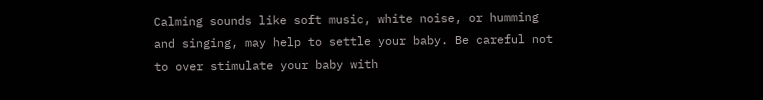Calming sounds like soft music, white noise, or humming and singing, may help to settle your baby. Be careful not to over stimulate your baby with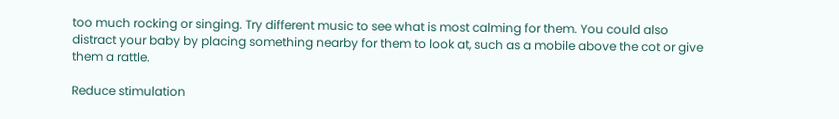too much rocking or singing. Try different music to see what is most calming for them. You could also distract your baby by placing something nearby for them to look at, such as a mobile above the cot or give them a rattle.

Reduce stimulation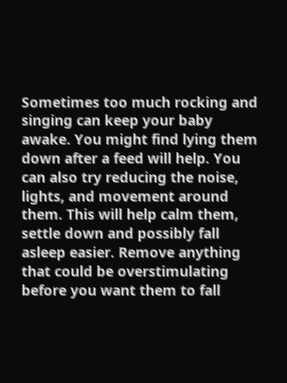Sometimes too much rocking and singing can keep your baby awake. You might find lying them down after a feed will help. You can also try reducing the noise, lights, and movement around them. This will help calm them, settle down and possibly fall asleep easier. Remove anything that could be overstimulating before you want them to fall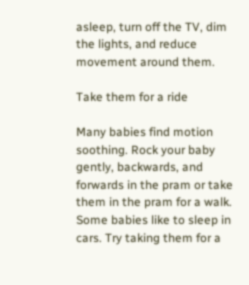asleep, turn off the TV, dim the lights, and reduce movement around them.

Take them for a ride

Many babies find motion soothing. Rock your baby gently, backwards, and forwards in the pram or take them in the pram for a walk. Some babies like to sleep in cars. Try taking them for a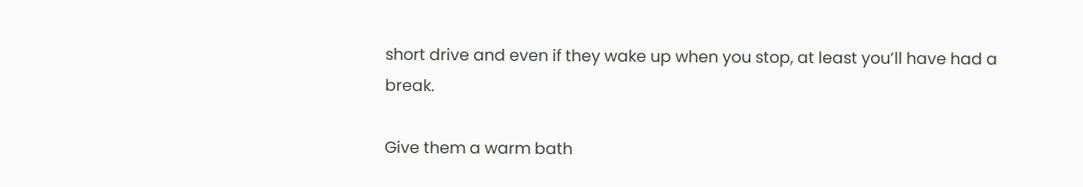short drive and even if they wake up when you stop, at least you’ll have had a break.

Give them a warm bath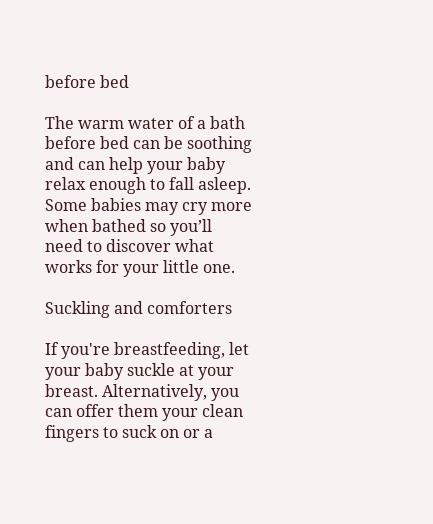before bed

The warm water of a bath before bed can be soothing and can help your baby relax enough to fall asleep. Some babies may cry more when bathed so you’ll need to discover what works for your little one.

Suckling and comforters

If you're breastfeeding, let your baby suckle at your breast. Alternatively, you can offer them your clean fingers to suck on or a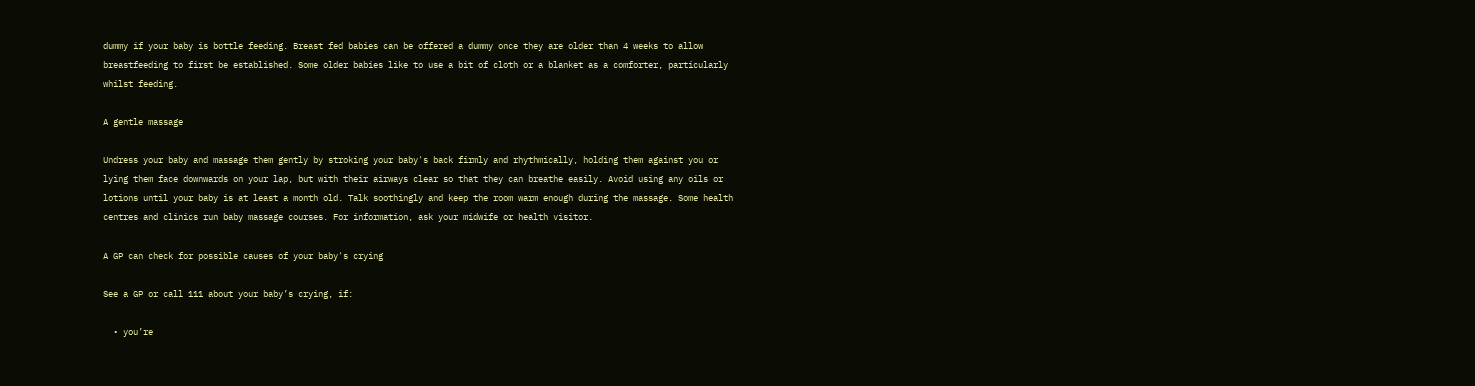dummy if your baby is bottle feeding. Breast fed babies can be offered a dummy once they are older than 4 weeks to allow breastfeeding to first be established. Some older babies like to use a bit of cloth or a blanket as a comforter, particularly whilst feeding.

A gentle massage

Undress your baby and massage them gently by stroking your baby's back firmly and rhythmically, holding them against you or lying them face downwards on your lap, but with their airways clear so that they can breathe easily. Avoid using any oils or lotions until your baby is at least a month old. Talk soothingly and keep the room warm enough during the massage. Some health centres and clinics run baby massage courses. For information, ask your midwife or health visitor.

A GP can check for possible causes of your baby's crying

See a GP or call 111 about your baby’s crying, if:

  • you’re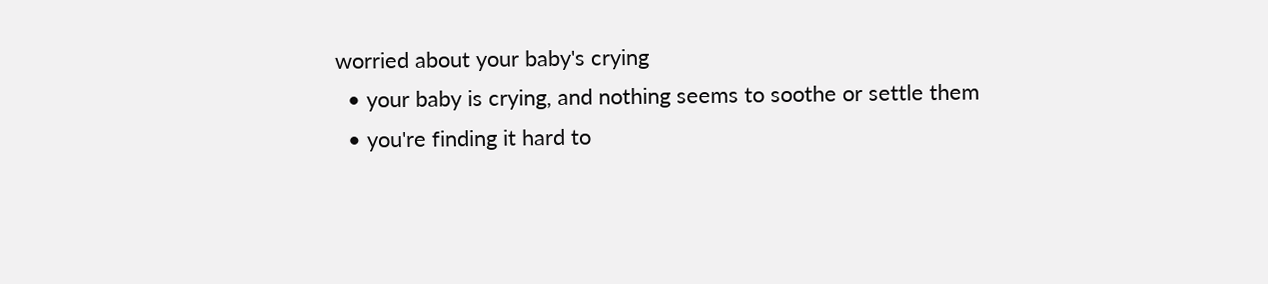worried about your baby's crying
  • your baby is crying, and nothing seems to soothe or settle them
  • you're finding it hard to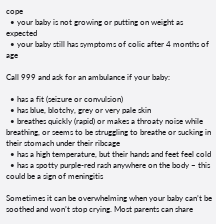cope
  • your baby is not growing or putting on weight as expected
  • your baby still has symptoms of colic after 4 months of age

Call 999 and ask for an ambulance if your baby:

  • has a fit (seizure or convulsion)
  • has blue, blotchy, grey or very pale skin
  • breathes quickly (rapid) or makes a throaty noise while breathing, or seems to be struggling to breathe or sucking in their stomach under their ribcage
  • has a high temperature, but their hands and feet feel cold
  • has a spotty purple-red rash anywhere on the body – this could be a sign of meningitis

Sometimes it can be overwhelming when your baby can’t be soothed and won’t stop crying. Most parents can share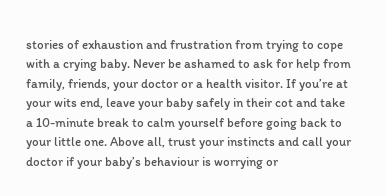stories of exhaustion and frustration from trying to cope with a crying baby. Never be ashamed to ask for help from family, friends, your doctor or a health visitor. If you’re at your wits end, leave your baby safely in their cot and take a 10-minute break to calm yourself before going back to your little one. Above all, trust your instincts and call your doctor if your baby’s behaviour is worrying or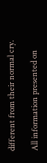different from their normal cry.

All information presented on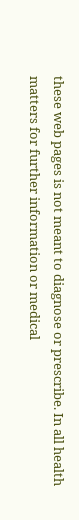these web pages is not meant to diagnose or prescribe. In all health matters for further information or medical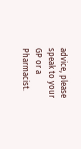advice, please speak to your GP or a Pharmacist.